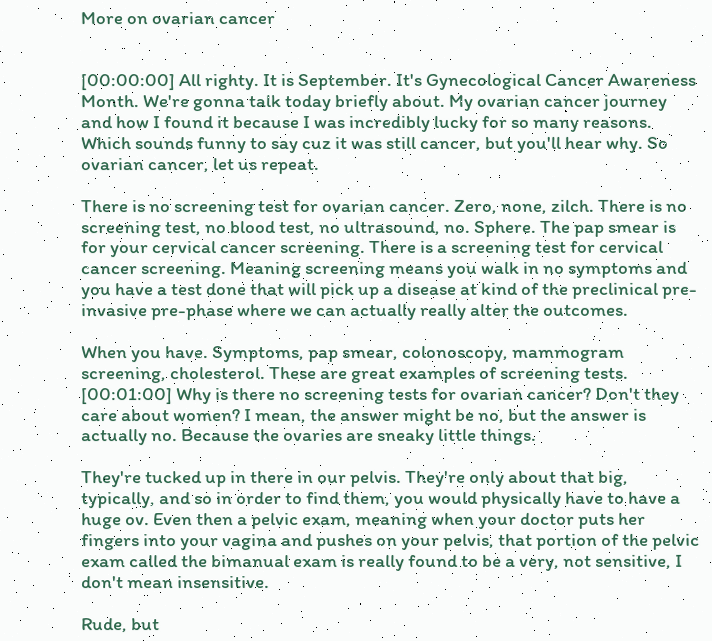More on ovarian cancer


[00:00:00] All righty. It is September. It's Gynecological Cancer Awareness Month. We're gonna talk today briefly about. My ovarian cancer journey and how I found it because I was incredibly lucky for so many reasons. Which sounds funny to say cuz it was still cancer, but you'll hear why. So ovarian cancer, let us repeat.

There is no screening test for ovarian cancer. Zero, none, zilch. There is no screening test, no blood test, no ultrasound, no. Sphere. The pap smear is for your cervical cancer screening. There is a screening test for cervical cancer screening. Meaning screening means you walk in no symptoms and you have a test done that will pick up a disease at kind of the preclinical pre-invasive pre-phase where we can actually really alter the outcomes.

When you have. Symptoms, pap smear, colonoscopy, mammogram screening, cholesterol. These are great examples of screening tests. [00:01:00] Why is there no screening tests for ovarian cancer? Don't they care about women? I mean, the answer might be no, but the answer is actually no. Because the ovaries are sneaky little things.

They're tucked up in there in our pelvis. They're only about that big, typically, and so in order to find them, you would physically have to have a huge ov. Even then a pelvic exam, meaning when your doctor puts her fingers into your vagina and pushes on your pelvis, that portion of the pelvic exam called the bimanual exam is really found to be a very, not sensitive, I don't mean insensitive.

Rude, but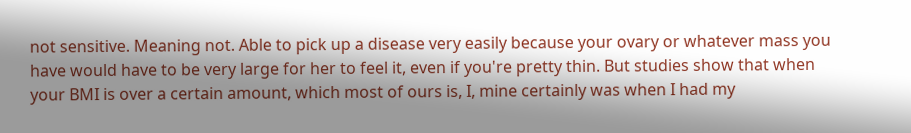not sensitive. Meaning not. Able to pick up a disease very easily because your ovary or whatever mass you have would have to be very large for her to feel it, even if you're pretty thin. But studies show that when your BMI is over a certain amount, which most of ours is, I, mine certainly was when I had my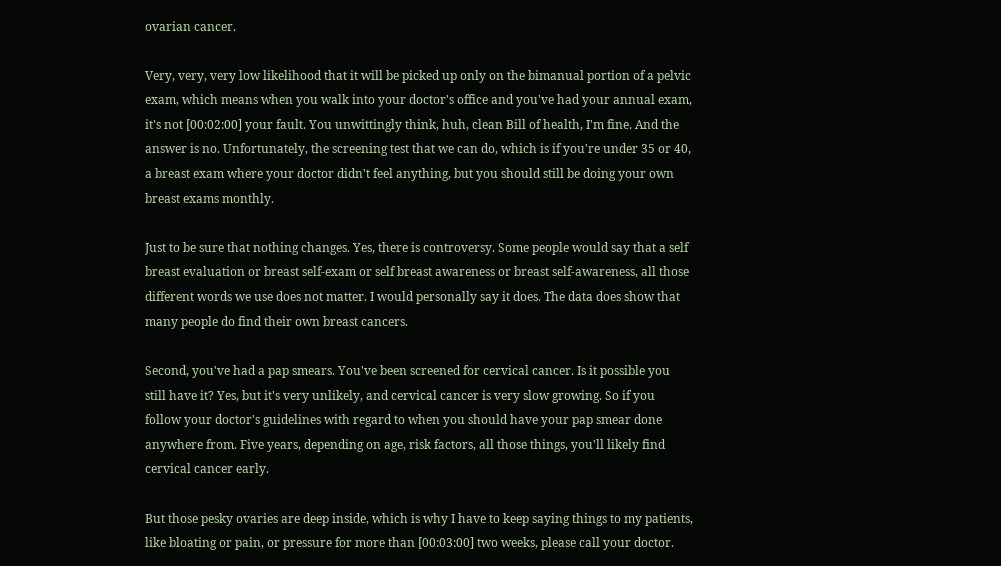ovarian cancer.

Very, very, very low likelihood that it will be picked up only on the bimanual portion of a pelvic exam, which means when you walk into your doctor's office and you've had your annual exam, it's not [00:02:00] your fault. You unwittingly think, huh, clean Bill of health, I'm fine. And the answer is no. Unfortunately, the screening test that we can do, which is if you're under 35 or 40, a breast exam where your doctor didn't feel anything, but you should still be doing your own breast exams monthly.

Just to be sure that nothing changes. Yes, there is controversy. Some people would say that a self breast evaluation or breast self-exam or self breast awareness or breast self-awareness, all those different words we use does not matter. I would personally say it does. The data does show that many people do find their own breast cancers.

Second, you've had a pap smears. You've been screened for cervical cancer. Is it possible you still have it? Yes, but it's very unlikely, and cervical cancer is very slow growing. So if you follow your doctor's guidelines with regard to when you should have your pap smear done anywhere from. Five years, depending on age, risk factors, all those things, you'll likely find cervical cancer early.

But those pesky ovaries are deep inside, which is why I have to keep saying things to my patients, like bloating or pain, or pressure for more than [00:03:00] two weeks, please call your doctor.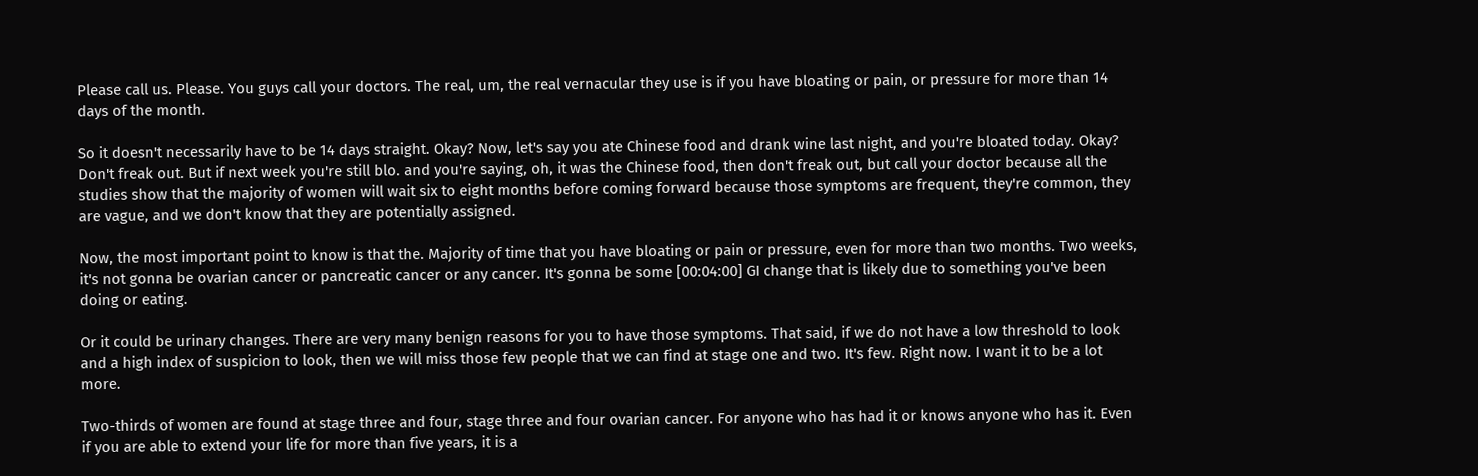Please call us. Please. You guys call your doctors. The real, um, the real vernacular they use is if you have bloating or pain, or pressure for more than 14 days of the month.

So it doesn't necessarily have to be 14 days straight. Okay? Now, let's say you ate Chinese food and drank wine last night, and you're bloated today. Okay? Don't freak out. But if next week you're still blo. and you're saying, oh, it was the Chinese food, then don't freak out, but call your doctor because all the studies show that the majority of women will wait six to eight months before coming forward because those symptoms are frequent, they're common, they are vague, and we don't know that they are potentially assigned.

Now, the most important point to know is that the. Majority of time that you have bloating or pain or pressure, even for more than two months. Two weeks, it's not gonna be ovarian cancer or pancreatic cancer or any cancer. It's gonna be some [00:04:00] GI change that is likely due to something you've been doing or eating.

Or it could be urinary changes. There are very many benign reasons for you to have those symptoms. That said, if we do not have a low threshold to look and a high index of suspicion to look, then we will miss those few people that we can find at stage one and two. It's few. Right now. I want it to be a lot more.

Two-thirds of women are found at stage three and four, stage three and four ovarian cancer. For anyone who has had it or knows anyone who has it. Even if you are able to extend your life for more than five years, it is a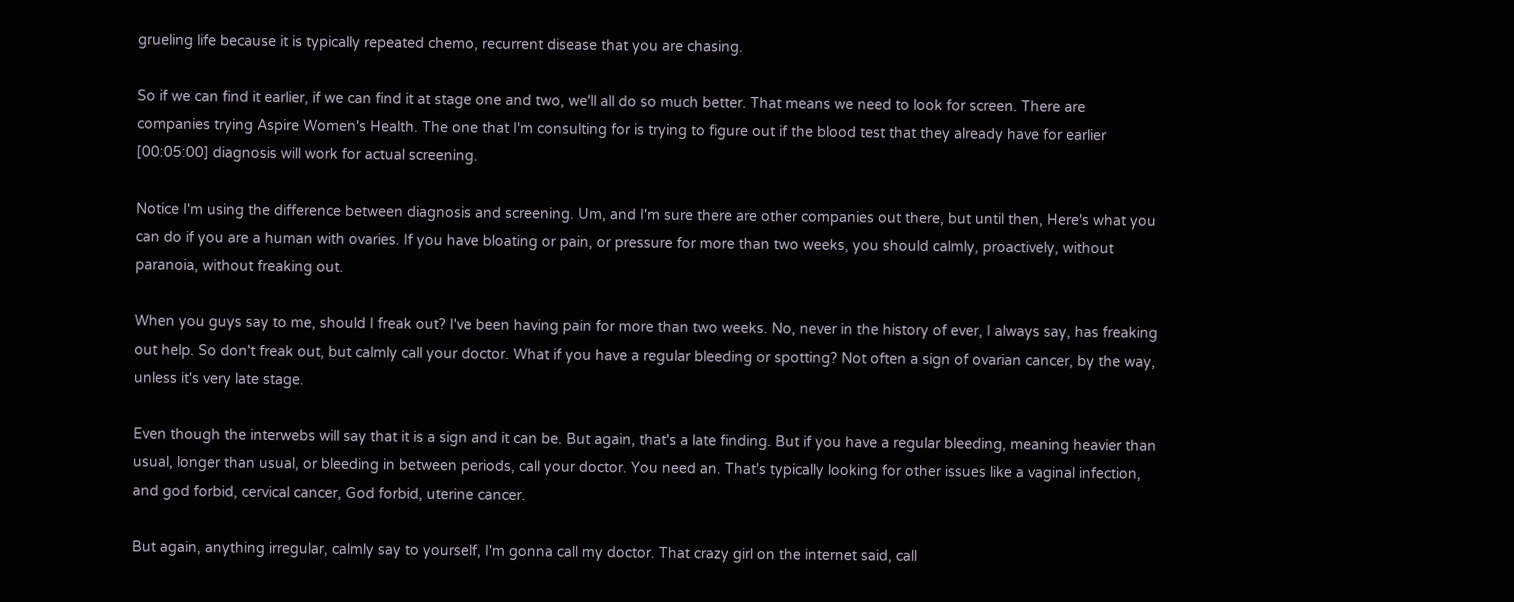grueling life because it is typically repeated chemo, recurrent disease that you are chasing.

So if we can find it earlier, if we can find it at stage one and two, we'll all do so much better. That means we need to look for screen. There are companies trying Aspire Women's Health. The one that I'm consulting for is trying to figure out if the blood test that they already have for earlier [00:05:00] diagnosis will work for actual screening.

Notice I'm using the difference between diagnosis and screening. Um, and I'm sure there are other companies out there, but until then, Here's what you can do if you are a human with ovaries. If you have bloating or pain, or pressure for more than two weeks, you should calmly, proactively, without paranoia, without freaking out.

When you guys say to me, should I freak out? I've been having pain for more than two weeks. No, never in the history of ever, I always say, has freaking out help. So don't freak out, but calmly call your doctor. What if you have a regular bleeding or spotting? Not often a sign of ovarian cancer, by the way, unless it's very late stage.

Even though the interwebs will say that it is a sign and it can be. But again, that's a late finding. But if you have a regular bleeding, meaning heavier than usual, longer than usual, or bleeding in between periods, call your doctor. You need an. That's typically looking for other issues like a vaginal infection, and god forbid, cervical cancer, God forbid, uterine cancer.

But again, anything irregular, calmly say to yourself, I'm gonna call my doctor. That crazy girl on the internet said, call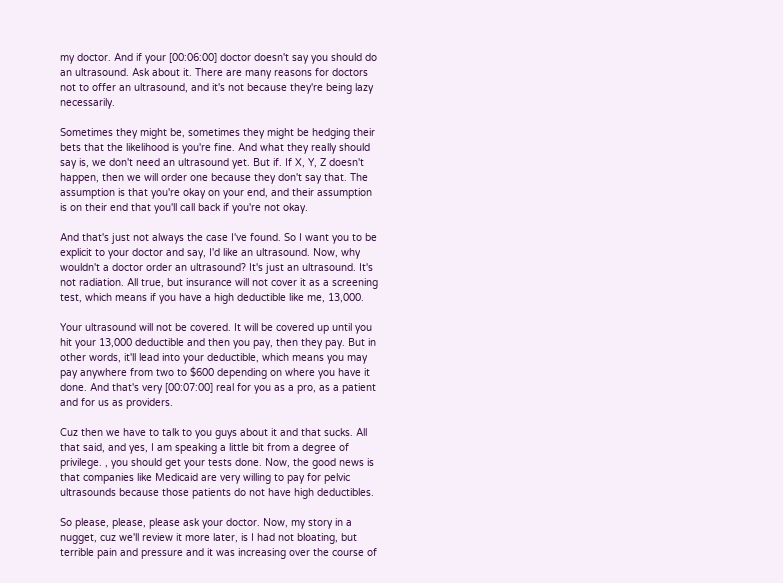my doctor. And if your [00:06:00] doctor doesn't say you should do an ultrasound. Ask about it. There are many reasons for doctors not to offer an ultrasound, and it's not because they're being lazy necessarily.

Sometimes they might be, sometimes they might be hedging their bets that the likelihood is you're fine. And what they really should say is, we don't need an ultrasound yet. But if. If X, Y, Z doesn't happen, then we will order one because they don't say that. The assumption is that you're okay on your end, and their assumption is on their end that you'll call back if you're not okay.

And that's just not always the case I've found. So I want you to be explicit to your doctor and say, I'd like an ultrasound. Now, why wouldn't a doctor order an ultrasound? It's just an ultrasound. It's not radiation. All true, but insurance will not cover it as a screening test, which means if you have a high deductible like me, 13,000.

Your ultrasound will not be covered. It will be covered up until you hit your 13,000 deductible and then you pay, then they pay. But in other words, it'll lead into your deductible, which means you may pay anywhere from two to $600 depending on where you have it done. And that's very [00:07:00] real for you as a pro, as a patient and for us as providers.

Cuz then we have to talk to you guys about it and that sucks. All that said, and yes, I am speaking a little bit from a degree of privilege. , you should get your tests done. Now, the good news is that companies like Medicaid are very willing to pay for pelvic ultrasounds because those patients do not have high deductibles.

So please, please, please ask your doctor. Now, my story in a nugget, cuz we'll review it more later, is I had not bloating, but terrible pain and pressure and it was increasing over the course of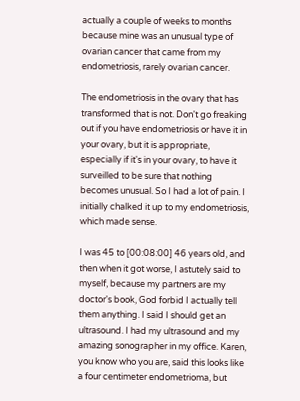actually a couple of weeks to months because mine was an unusual type of ovarian cancer that came from my endometriosis, rarely ovarian cancer.

The endometriosis in the ovary that has transformed that is not. Don't go freaking out if you have endometriosis or have it in your ovary, but it is appropriate, especially if it's in your ovary, to have it surveilled to be sure that nothing becomes unusual. So I had a lot of pain. I initially chalked it up to my endometriosis, which made sense.

I was 45 to [00:08:00] 46 years old, and then when it got worse, I astutely said to myself, because my partners are my doctor's book, God forbid I actually tell them anything. I said I should get an ultrasound. I had my ultrasound and my amazing sonographer in my office. Karen, you know who you are, said this looks like a four centimeter endometrioma, but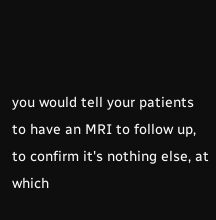you would tell your patients to have an MRI to follow up, to confirm it's nothing else, at which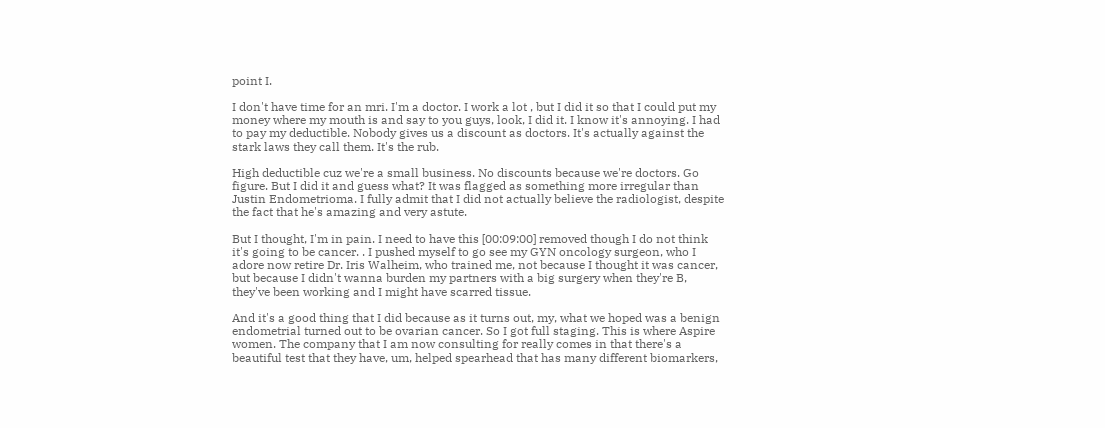point I.

I don't have time for an mri. I'm a doctor. I work a lot , but I did it so that I could put my money where my mouth is and say to you guys, look, I did it. I know it's annoying. I had to pay my deductible. Nobody gives us a discount as doctors. It's actually against the stark laws they call them. It's the rub.

High deductible cuz we're a small business. No discounts because we're doctors. Go figure. But I did it and guess what? It was flagged as something more irregular than Justin Endometrioma. I fully admit that I did not actually believe the radiologist, despite the fact that he's amazing and very astute.

But I thought, I'm in pain. I need to have this [00:09:00] removed though I do not think it's going to be cancer. . I pushed myself to go see my GYN oncology surgeon, who I adore now retire Dr. Iris Walheim, who trained me, not because I thought it was cancer, but because I didn't wanna burden my partners with a big surgery when they're B, they've been working and I might have scarred tissue.

And it's a good thing that I did because as it turns out, my, what we hoped was a benign endometrial turned out to be ovarian cancer. So I got full staging. This is where Aspire women. The company that I am now consulting for really comes in that there's a beautiful test that they have, um, helped spearhead that has many different biomarkers,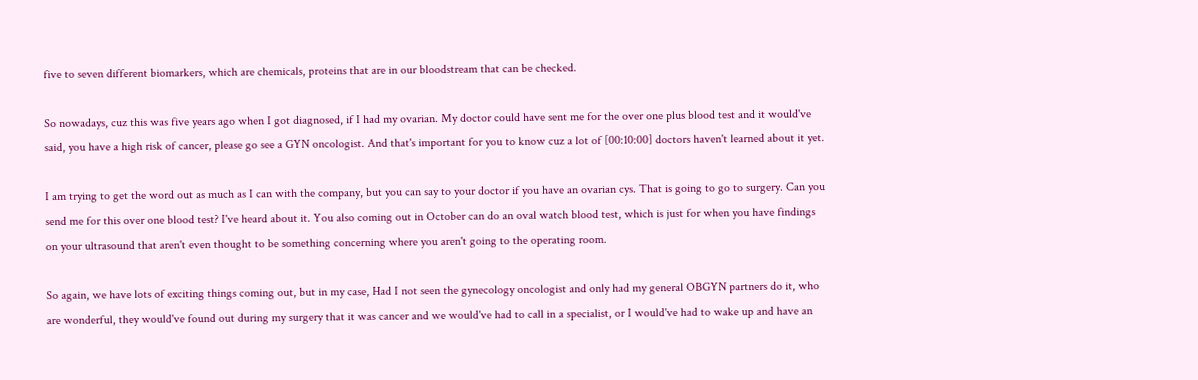five to seven different biomarkers, which are chemicals, proteins that are in our bloodstream that can be checked.

So nowadays, cuz this was five years ago when I got diagnosed, if I had my ovarian. My doctor could have sent me for the over one plus blood test and it would've said, you have a high risk of cancer, please go see a GYN oncologist. And that's important for you to know cuz a lot of [00:10:00] doctors haven't learned about it yet.

I am trying to get the word out as much as I can with the company, but you can say to your doctor if you have an ovarian cys. That is going to go to surgery. Can you send me for this over one blood test? I've heard about it. You also coming out in October can do an oval watch blood test, which is just for when you have findings on your ultrasound that aren't even thought to be something concerning where you aren't going to the operating room.

So again, we have lots of exciting things coming out, but in my case, Had I not seen the gynecology oncologist and only had my general OBGYN partners do it, who are wonderful, they would've found out during my surgery that it was cancer and we would've had to call in a specialist, or I would've had to wake up and have an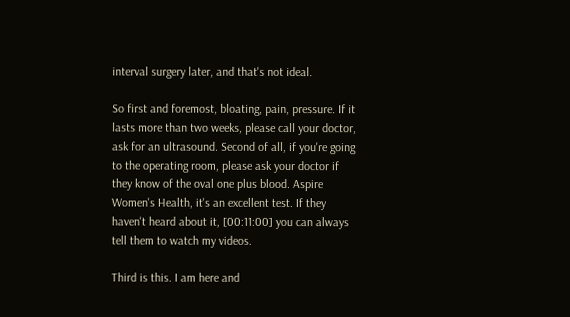interval surgery later, and that's not ideal.

So first and foremost, bloating, pain, pressure. If it lasts more than two weeks, please call your doctor, ask for an ultrasound. Second of all, if you're going to the operating room, please ask your doctor if they know of the oval one plus blood. Aspire Women's Health, it's an excellent test. If they haven't heard about it, [00:11:00] you can always tell them to watch my videos.

Third is this. I am here and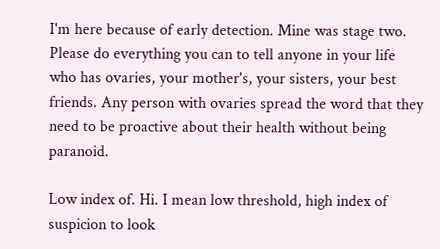I'm here because of early detection. Mine was stage two. Please do everything you can to tell anyone in your life who has ovaries, your mother's, your sisters, your best friends. Any person with ovaries spread the word that they need to be proactive about their health without being paranoid.

Low index of. Hi. I mean low threshold, high index of suspicion to look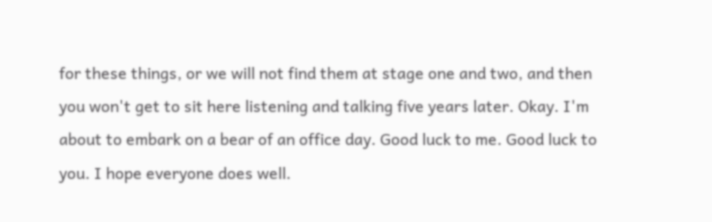for these things, or we will not find them at stage one and two, and then you won't get to sit here listening and talking five years later. Okay. I'm about to embark on a bear of an office day. Good luck to me. Good luck to you. I hope everyone does well.